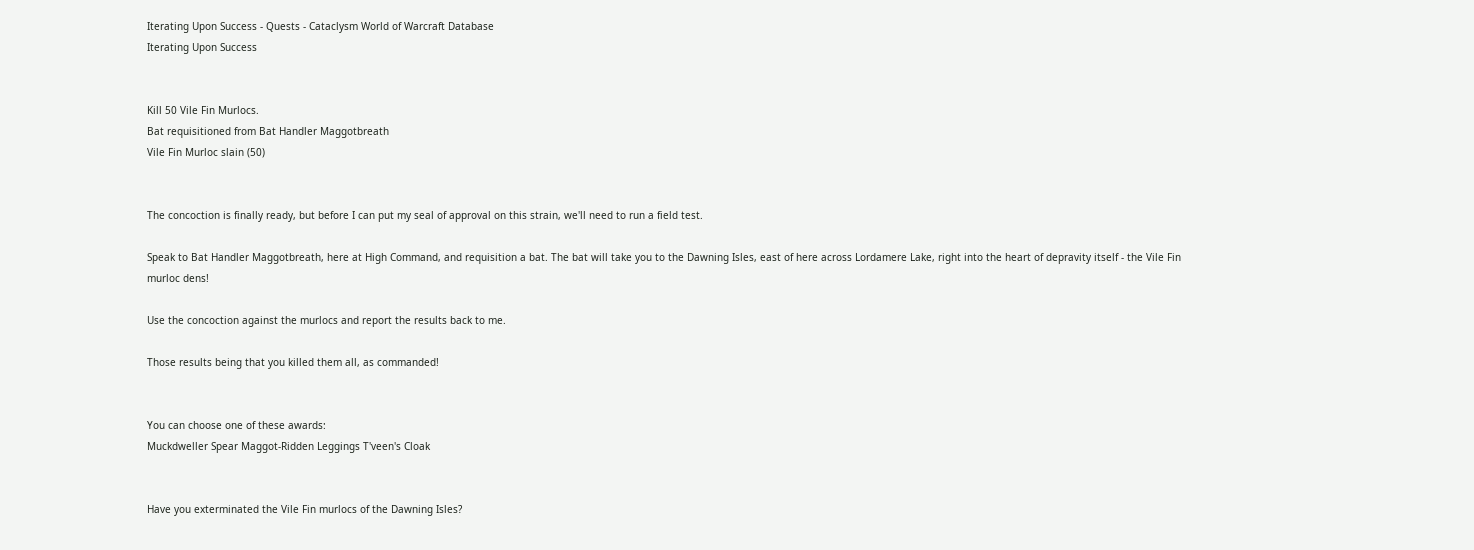Iterating Upon Success - Quests - Cataclysm World of Warcraft Database
Iterating Upon Success


Kill 50 Vile Fin Murlocs.
Bat requisitioned from Bat Handler Maggotbreath
Vile Fin Murloc slain (50)


The concoction is finally ready, but before I can put my seal of approval on this strain, we'll need to run a field test.

Speak to Bat Handler Maggotbreath, here at High Command, and requisition a bat. The bat will take you to the Dawning Isles, east of here across Lordamere Lake, right into the heart of depravity itself - the Vile Fin murloc dens!

Use the concoction against the murlocs and report the results back to me.

Those results being that you killed them all, as commanded!


You can choose one of these awards:
Muckdweller Spear Maggot-Ridden Leggings T'veen's Cloak


Have you exterminated the Vile Fin murlocs of the Dawning Isles?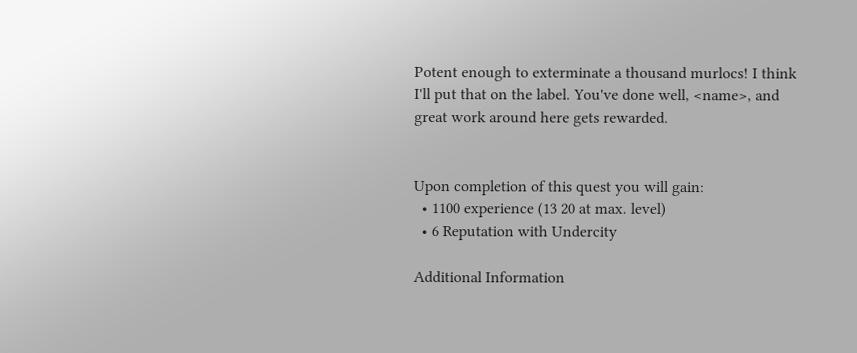Potent enough to exterminate a thousand murlocs! I think I'll put that on the label. You've done well, <name>, and great work around here gets rewarded.


Upon completion of this quest you will gain:
  • 1100 experience (13 20 at max. level)
  • 6 Reputation with Undercity

Additional Information